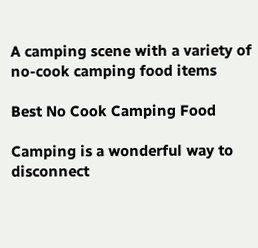A camping scene with a variety of no-cook camping food items

Best No Cook Camping Food

Camping is a wonderful way to disconnect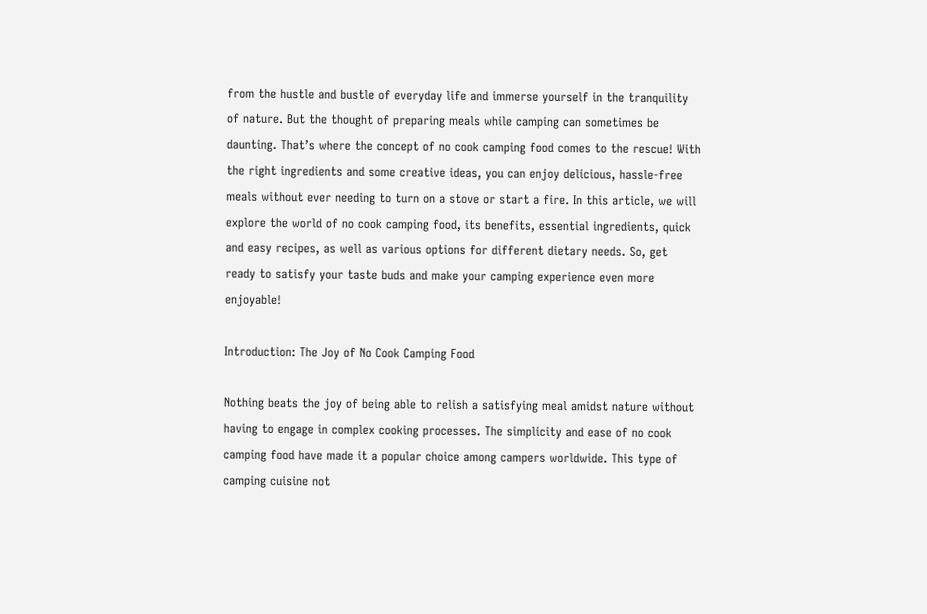from the hustle and bustle of everyday life and immerse yourself in the tranquility of nature. But the thought of preparing meals while camping can sometimes be daunting. That’s where the concept of no cook camping food comes to the rescue! With the right ingredients and some creative ideas, you can enjoy delicious, hassle-free meals without ever needing to turn on a stove or start a fire. In this article, we will explore the world of no cook camping food, its benefits, essential ingredients, quick and easy recipes, as well as various options for different dietary needs. So, get ready to satisfy your taste buds and make your camping experience even more enjoyable!

Introduction: The Joy of No Cook Camping Food

Nothing beats the joy of being able to relish a satisfying meal amidst nature without having to engage in complex cooking processes. The simplicity and ease of no cook camping food have made it a popular choice among campers worldwide. This type of camping cuisine not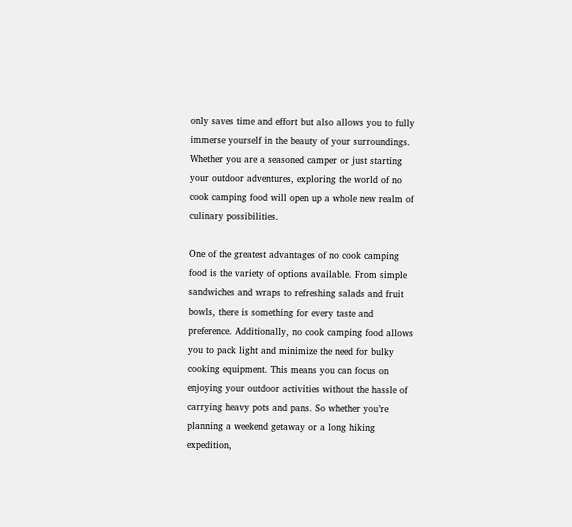only saves time and effort but also allows you to fully immerse yourself in the beauty of your surroundings. Whether you are a seasoned camper or just starting your outdoor adventures, exploring the world of no cook camping food will open up a whole new realm of culinary possibilities.

One of the greatest advantages of no cook camping food is the variety of options available. From simple sandwiches and wraps to refreshing salads and fruit bowls, there is something for every taste and preference. Additionally, no cook camping food allows you to pack light and minimize the need for bulky cooking equipment. This means you can focus on enjoying your outdoor activities without the hassle of carrying heavy pots and pans. So whether you’re planning a weekend getaway or a long hiking expedition,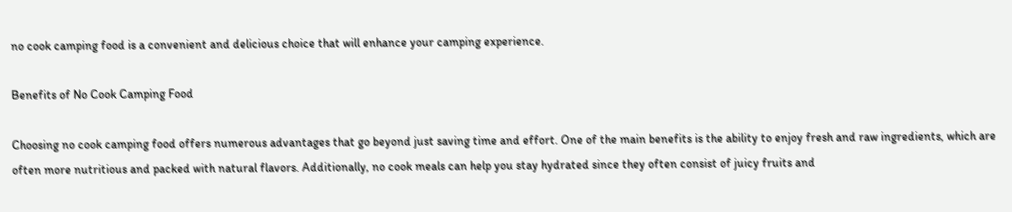no cook camping food is a convenient and delicious choice that will enhance your camping experience.

Benefits of No Cook Camping Food

Choosing no cook camping food offers numerous advantages that go beyond just saving time and effort. One of the main benefits is the ability to enjoy fresh and raw ingredients, which are often more nutritious and packed with natural flavors. Additionally, no cook meals can help you stay hydrated since they often consist of juicy fruits and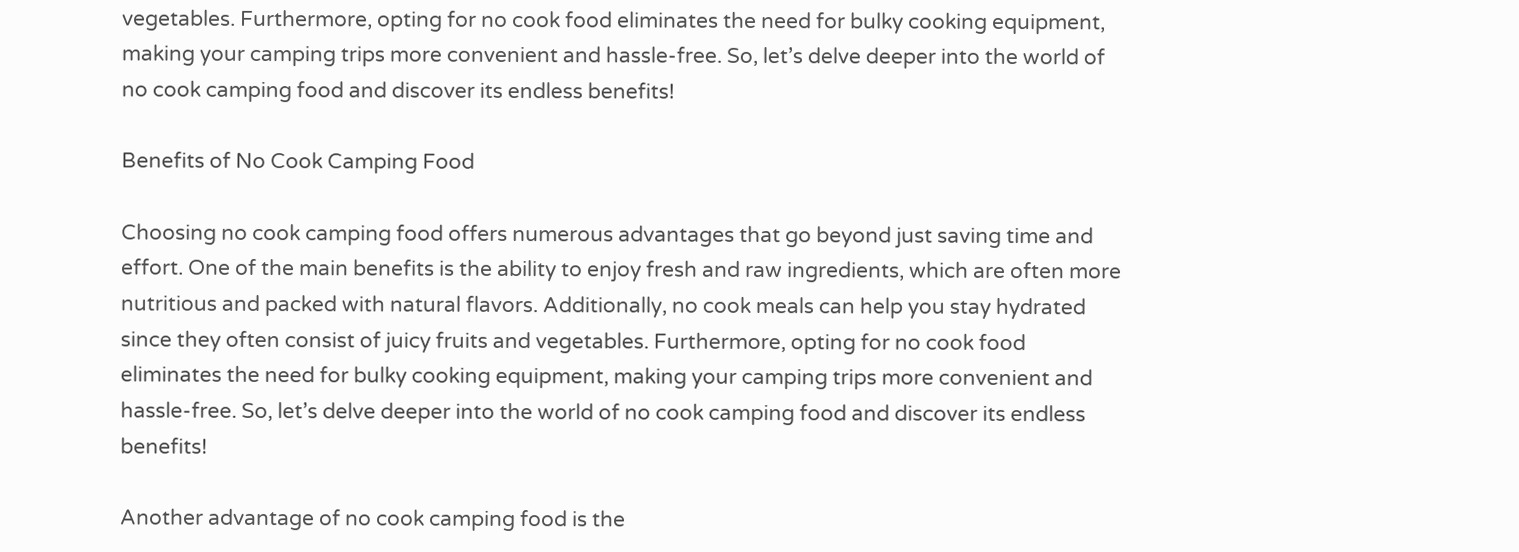vegetables. Furthermore, opting for no cook food eliminates the need for bulky cooking equipment, making your camping trips more convenient and hassle-free. So, let’s delve deeper into the world of no cook camping food and discover its endless benefits!

Benefits of No Cook Camping Food

Choosing no cook camping food offers numerous advantages that go beyond just saving time and effort. One of the main benefits is the ability to enjoy fresh and raw ingredients, which are often more nutritious and packed with natural flavors. Additionally, no cook meals can help you stay hydrated since they often consist of juicy fruits and vegetables. Furthermore, opting for no cook food eliminates the need for bulky cooking equipment, making your camping trips more convenient and hassle-free. So, let’s delve deeper into the world of no cook camping food and discover its endless benefits!

Another advantage of no cook camping food is the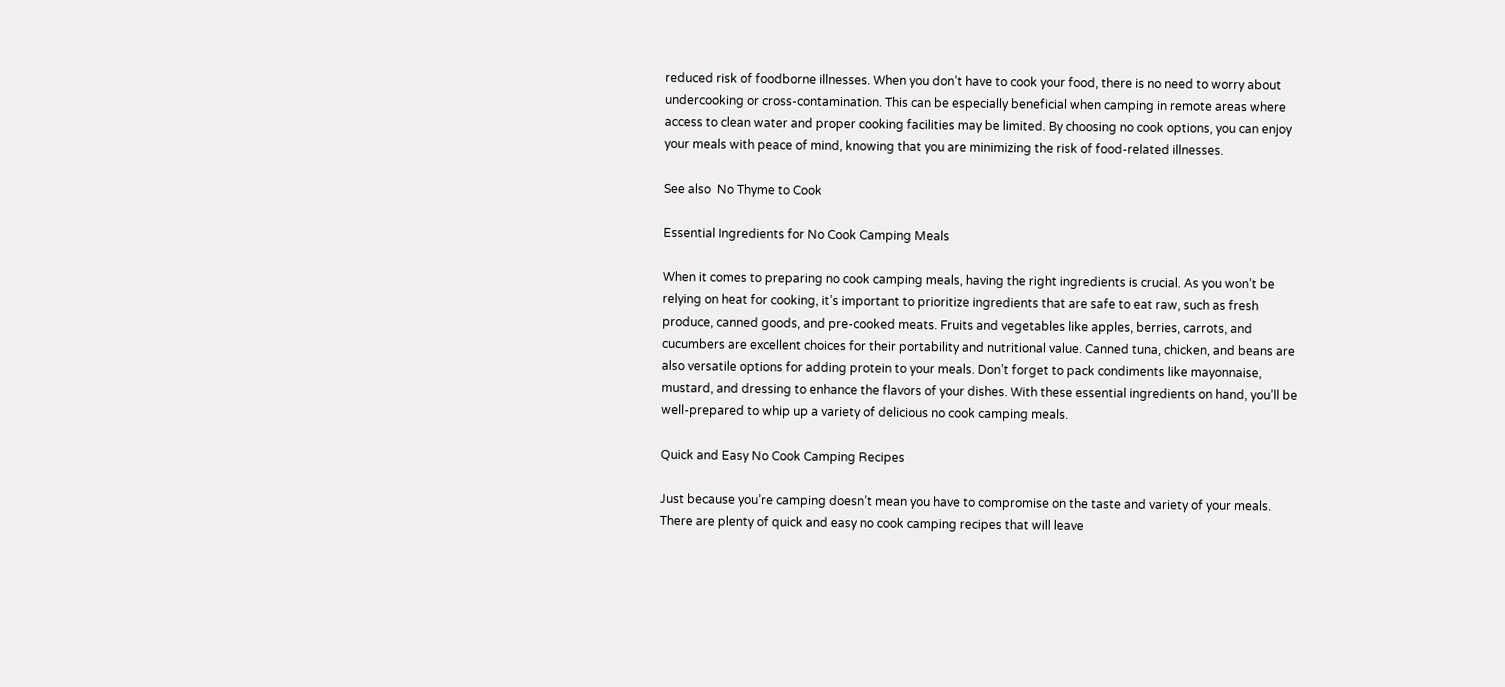reduced risk of foodborne illnesses. When you don’t have to cook your food, there is no need to worry about undercooking or cross-contamination. This can be especially beneficial when camping in remote areas where access to clean water and proper cooking facilities may be limited. By choosing no cook options, you can enjoy your meals with peace of mind, knowing that you are minimizing the risk of food-related illnesses.

See also  No Thyme to Cook

Essential Ingredients for No Cook Camping Meals

When it comes to preparing no cook camping meals, having the right ingredients is crucial. As you won’t be relying on heat for cooking, it’s important to prioritize ingredients that are safe to eat raw, such as fresh produce, canned goods, and pre-cooked meats. Fruits and vegetables like apples, berries, carrots, and cucumbers are excellent choices for their portability and nutritional value. Canned tuna, chicken, and beans are also versatile options for adding protein to your meals. Don’t forget to pack condiments like mayonnaise, mustard, and dressing to enhance the flavors of your dishes. With these essential ingredients on hand, you’ll be well-prepared to whip up a variety of delicious no cook camping meals.

Quick and Easy No Cook Camping Recipes

Just because you’re camping doesn’t mean you have to compromise on the taste and variety of your meals. There are plenty of quick and easy no cook camping recipes that will leave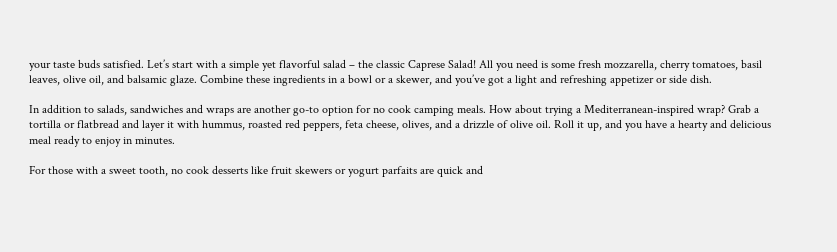your taste buds satisfied. Let’s start with a simple yet flavorful salad – the classic Caprese Salad! All you need is some fresh mozzarella, cherry tomatoes, basil leaves, olive oil, and balsamic glaze. Combine these ingredients in a bowl or a skewer, and you’ve got a light and refreshing appetizer or side dish.

In addition to salads, sandwiches and wraps are another go-to option for no cook camping meals. How about trying a Mediterranean-inspired wrap? Grab a tortilla or flatbread and layer it with hummus, roasted red peppers, feta cheese, olives, and a drizzle of olive oil. Roll it up, and you have a hearty and delicious meal ready to enjoy in minutes.

For those with a sweet tooth, no cook desserts like fruit skewers or yogurt parfaits are quick and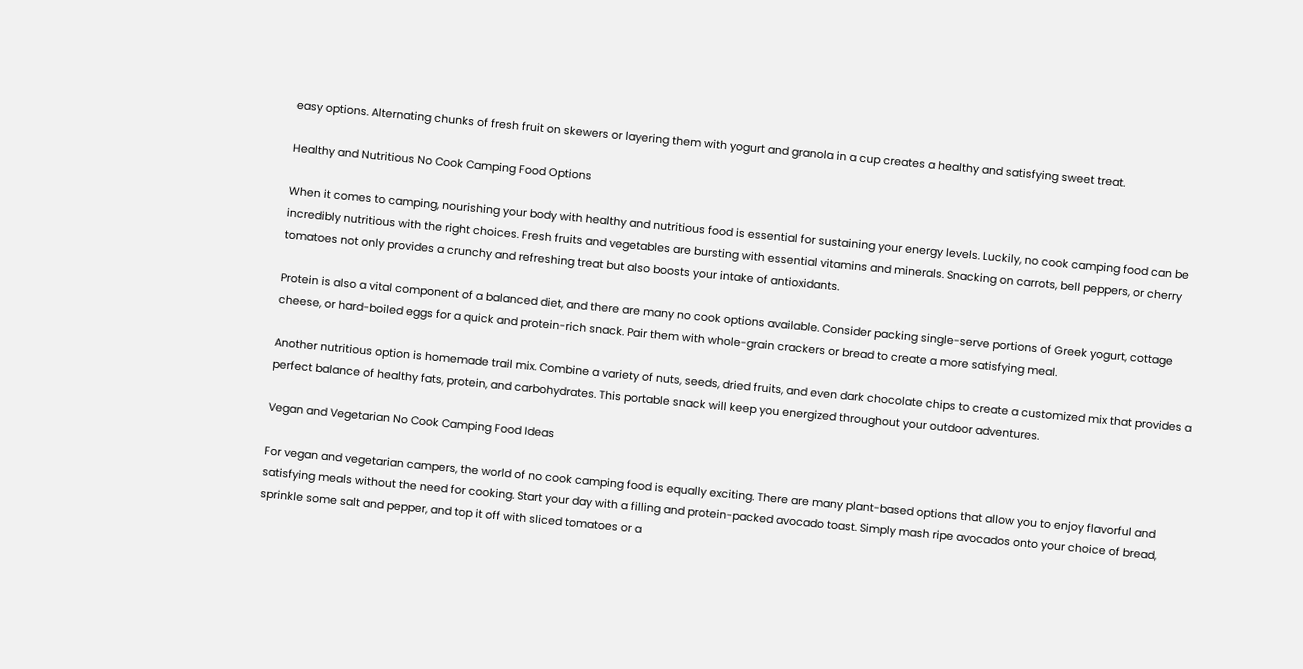easy options. Alternating chunks of fresh fruit on skewers or layering them with yogurt and granola in a cup creates a healthy and satisfying sweet treat.

Healthy and Nutritious No Cook Camping Food Options

When it comes to camping, nourishing your body with healthy and nutritious food is essential for sustaining your energy levels. Luckily, no cook camping food can be incredibly nutritious with the right choices. Fresh fruits and vegetables are bursting with essential vitamins and minerals. Snacking on carrots, bell peppers, or cherry tomatoes not only provides a crunchy and refreshing treat but also boosts your intake of antioxidants.

Protein is also a vital component of a balanced diet, and there are many no cook options available. Consider packing single-serve portions of Greek yogurt, cottage cheese, or hard-boiled eggs for a quick and protein-rich snack. Pair them with whole-grain crackers or bread to create a more satisfying meal.

Another nutritious option is homemade trail mix. Combine a variety of nuts, seeds, dried fruits, and even dark chocolate chips to create a customized mix that provides a perfect balance of healthy fats, protein, and carbohydrates. This portable snack will keep you energized throughout your outdoor adventures.

Vegan and Vegetarian No Cook Camping Food Ideas

For vegan and vegetarian campers, the world of no cook camping food is equally exciting. There are many plant-based options that allow you to enjoy flavorful and satisfying meals without the need for cooking. Start your day with a filling and protein-packed avocado toast. Simply mash ripe avocados onto your choice of bread, sprinkle some salt and pepper, and top it off with sliced tomatoes or a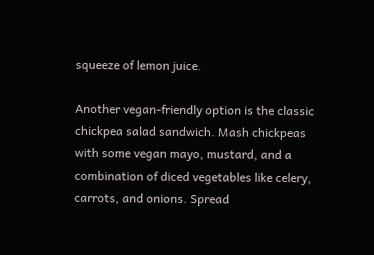squeeze of lemon juice.

Another vegan-friendly option is the classic chickpea salad sandwich. Mash chickpeas with some vegan mayo, mustard, and a combination of diced vegetables like celery, carrots, and onions. Spread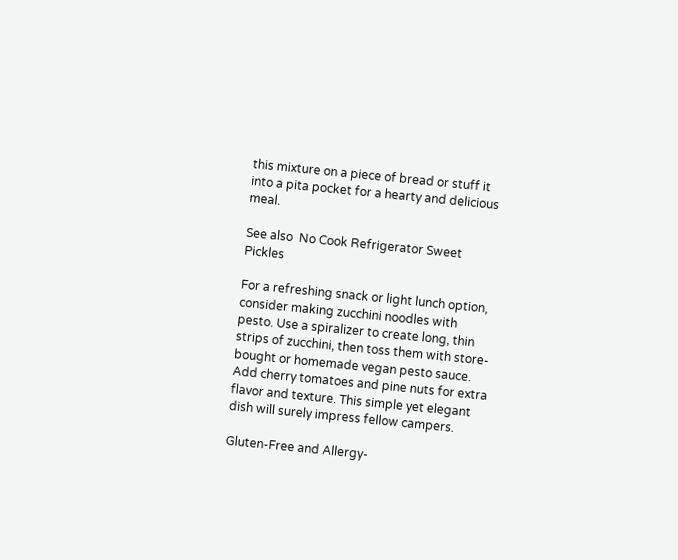this mixture on a piece of bread or stuff it into a pita pocket for a hearty and delicious meal.

See also  No Cook Refrigerator Sweet Pickles

For a refreshing snack or light lunch option, consider making zucchini noodles with pesto. Use a spiralizer to create long, thin strips of zucchini, then toss them with store-bought or homemade vegan pesto sauce. Add cherry tomatoes and pine nuts for extra flavor and texture. This simple yet elegant dish will surely impress fellow campers.

Gluten-Free and Allergy-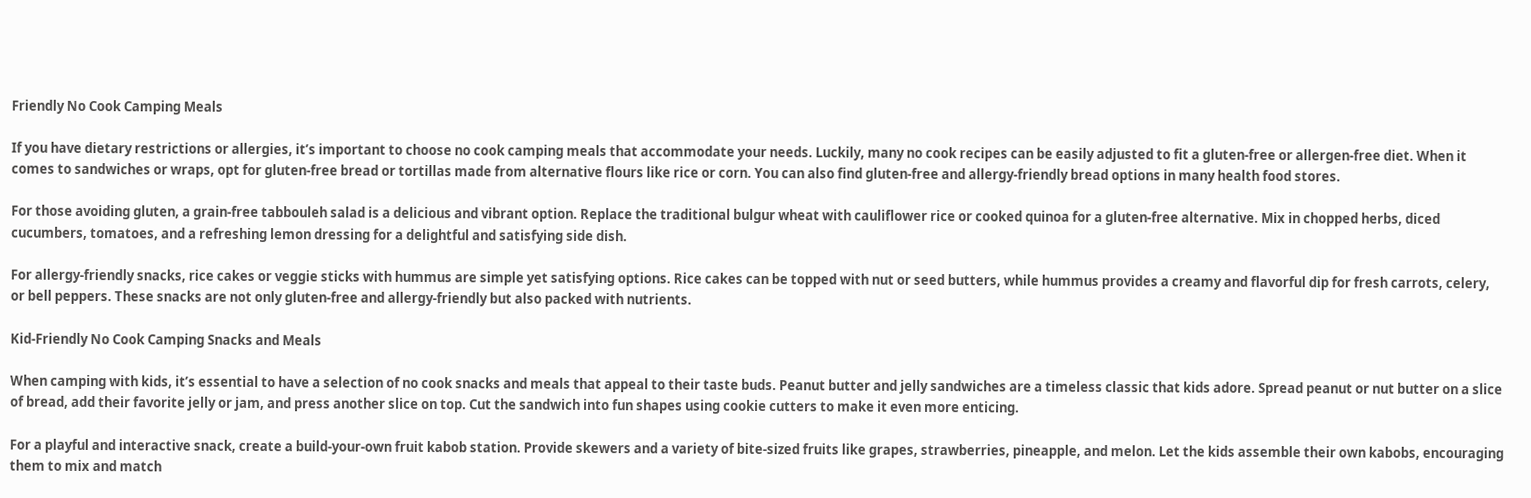Friendly No Cook Camping Meals

If you have dietary restrictions or allergies, it’s important to choose no cook camping meals that accommodate your needs. Luckily, many no cook recipes can be easily adjusted to fit a gluten-free or allergen-free diet. When it comes to sandwiches or wraps, opt for gluten-free bread or tortillas made from alternative flours like rice or corn. You can also find gluten-free and allergy-friendly bread options in many health food stores.

For those avoiding gluten, a grain-free tabbouleh salad is a delicious and vibrant option. Replace the traditional bulgur wheat with cauliflower rice or cooked quinoa for a gluten-free alternative. Mix in chopped herbs, diced cucumbers, tomatoes, and a refreshing lemon dressing for a delightful and satisfying side dish.

For allergy-friendly snacks, rice cakes or veggie sticks with hummus are simple yet satisfying options. Rice cakes can be topped with nut or seed butters, while hummus provides a creamy and flavorful dip for fresh carrots, celery, or bell peppers. These snacks are not only gluten-free and allergy-friendly but also packed with nutrients.

Kid-Friendly No Cook Camping Snacks and Meals

When camping with kids, it’s essential to have a selection of no cook snacks and meals that appeal to their taste buds. Peanut butter and jelly sandwiches are a timeless classic that kids adore. Spread peanut or nut butter on a slice of bread, add their favorite jelly or jam, and press another slice on top. Cut the sandwich into fun shapes using cookie cutters to make it even more enticing.

For a playful and interactive snack, create a build-your-own fruit kabob station. Provide skewers and a variety of bite-sized fruits like grapes, strawberries, pineapple, and melon. Let the kids assemble their own kabobs, encouraging them to mix and match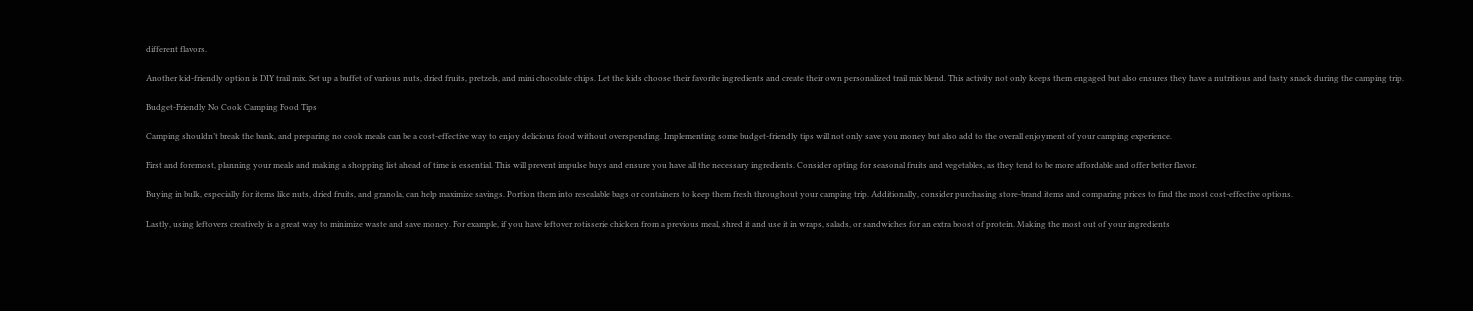different flavors.

Another kid-friendly option is DIY trail mix. Set up a buffet of various nuts, dried fruits, pretzels, and mini chocolate chips. Let the kids choose their favorite ingredients and create their own personalized trail mix blend. This activity not only keeps them engaged but also ensures they have a nutritious and tasty snack during the camping trip.

Budget-Friendly No Cook Camping Food Tips

Camping shouldn’t break the bank, and preparing no cook meals can be a cost-effective way to enjoy delicious food without overspending. Implementing some budget-friendly tips will not only save you money but also add to the overall enjoyment of your camping experience.

First and foremost, planning your meals and making a shopping list ahead of time is essential. This will prevent impulse buys and ensure you have all the necessary ingredients. Consider opting for seasonal fruits and vegetables, as they tend to be more affordable and offer better flavor.

Buying in bulk, especially for items like nuts, dried fruits, and granola, can help maximize savings. Portion them into resealable bags or containers to keep them fresh throughout your camping trip. Additionally, consider purchasing store-brand items and comparing prices to find the most cost-effective options.

Lastly, using leftovers creatively is a great way to minimize waste and save money. For example, if you have leftover rotisserie chicken from a previous meal, shred it and use it in wraps, salads, or sandwiches for an extra boost of protein. Making the most out of your ingredients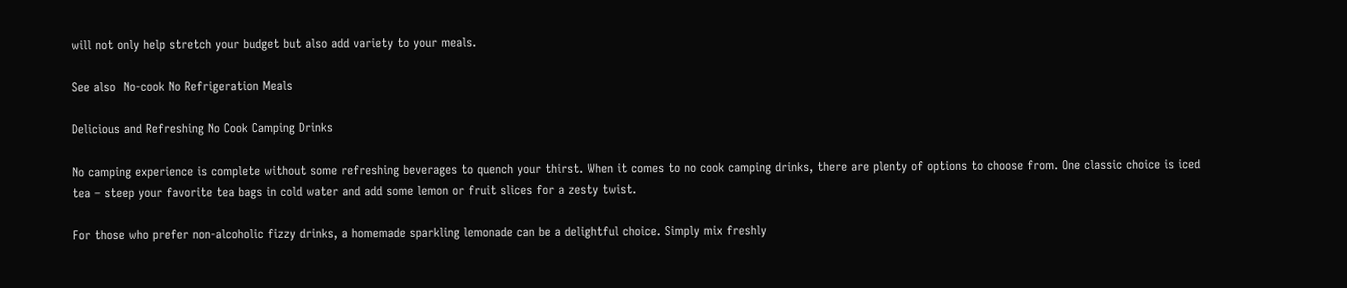will not only help stretch your budget but also add variety to your meals.

See also  No-cook No Refrigeration Meals

Delicious and Refreshing No Cook Camping Drinks

No camping experience is complete without some refreshing beverages to quench your thirst. When it comes to no cook camping drinks, there are plenty of options to choose from. One classic choice is iced tea – steep your favorite tea bags in cold water and add some lemon or fruit slices for a zesty twist.

For those who prefer non-alcoholic fizzy drinks, a homemade sparkling lemonade can be a delightful choice. Simply mix freshly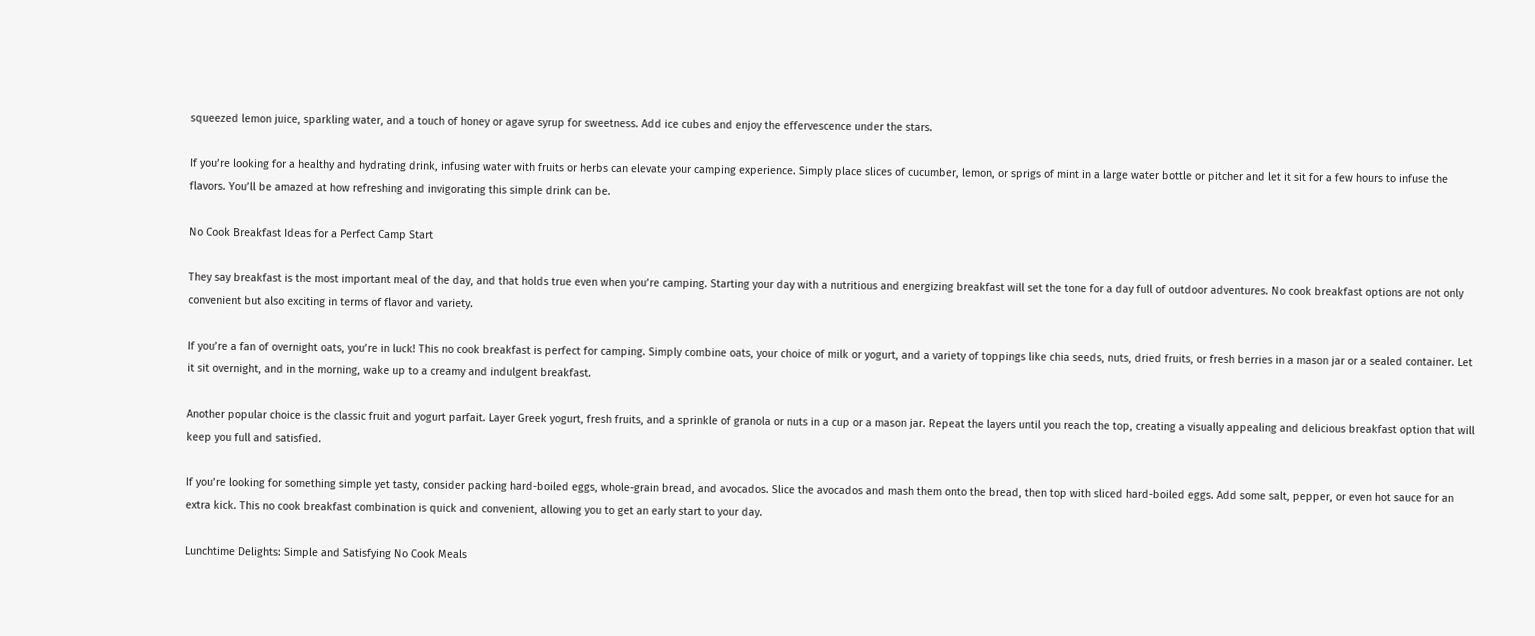squeezed lemon juice, sparkling water, and a touch of honey or agave syrup for sweetness. Add ice cubes and enjoy the effervescence under the stars.

If you’re looking for a healthy and hydrating drink, infusing water with fruits or herbs can elevate your camping experience. Simply place slices of cucumber, lemon, or sprigs of mint in a large water bottle or pitcher and let it sit for a few hours to infuse the flavors. You’ll be amazed at how refreshing and invigorating this simple drink can be.

No Cook Breakfast Ideas for a Perfect Camp Start

They say breakfast is the most important meal of the day, and that holds true even when you’re camping. Starting your day with a nutritious and energizing breakfast will set the tone for a day full of outdoor adventures. No cook breakfast options are not only convenient but also exciting in terms of flavor and variety.

If you’re a fan of overnight oats, you’re in luck! This no cook breakfast is perfect for camping. Simply combine oats, your choice of milk or yogurt, and a variety of toppings like chia seeds, nuts, dried fruits, or fresh berries in a mason jar or a sealed container. Let it sit overnight, and in the morning, wake up to a creamy and indulgent breakfast.

Another popular choice is the classic fruit and yogurt parfait. Layer Greek yogurt, fresh fruits, and a sprinkle of granola or nuts in a cup or a mason jar. Repeat the layers until you reach the top, creating a visually appealing and delicious breakfast option that will keep you full and satisfied.

If you’re looking for something simple yet tasty, consider packing hard-boiled eggs, whole-grain bread, and avocados. Slice the avocados and mash them onto the bread, then top with sliced hard-boiled eggs. Add some salt, pepper, or even hot sauce for an extra kick. This no cook breakfast combination is quick and convenient, allowing you to get an early start to your day.

Lunchtime Delights: Simple and Satisfying No Cook Meals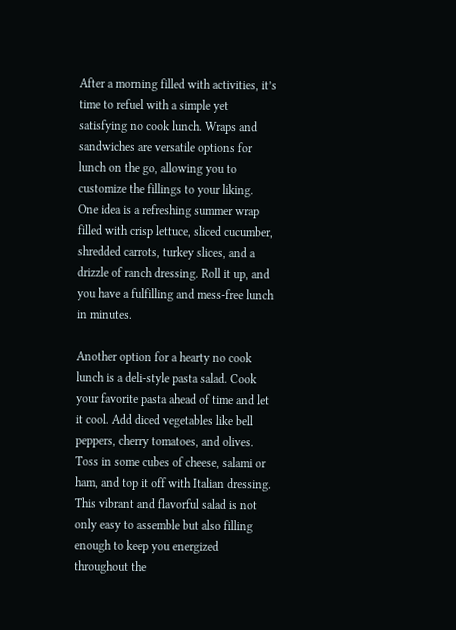After a morning filled with activities, it’s time to refuel with a simple yet satisfying no cook lunch. Wraps and sandwiches are versatile options for lunch on the go, allowing you to customize the fillings to your liking. One idea is a refreshing summer wrap filled with crisp lettuce, sliced cucumber, shredded carrots, turkey slices, and a drizzle of ranch dressing. Roll it up, and you have a fulfilling and mess-free lunch in minutes.

Another option for a hearty no cook lunch is a deli-style pasta salad. Cook your favorite pasta ahead of time and let it cool. Add diced vegetables like bell peppers, cherry tomatoes, and olives. Toss in some cubes of cheese, salami or ham, and top it off with Italian dressing. This vibrant and flavorful salad is not only easy to assemble but also filling enough to keep you energized throughout the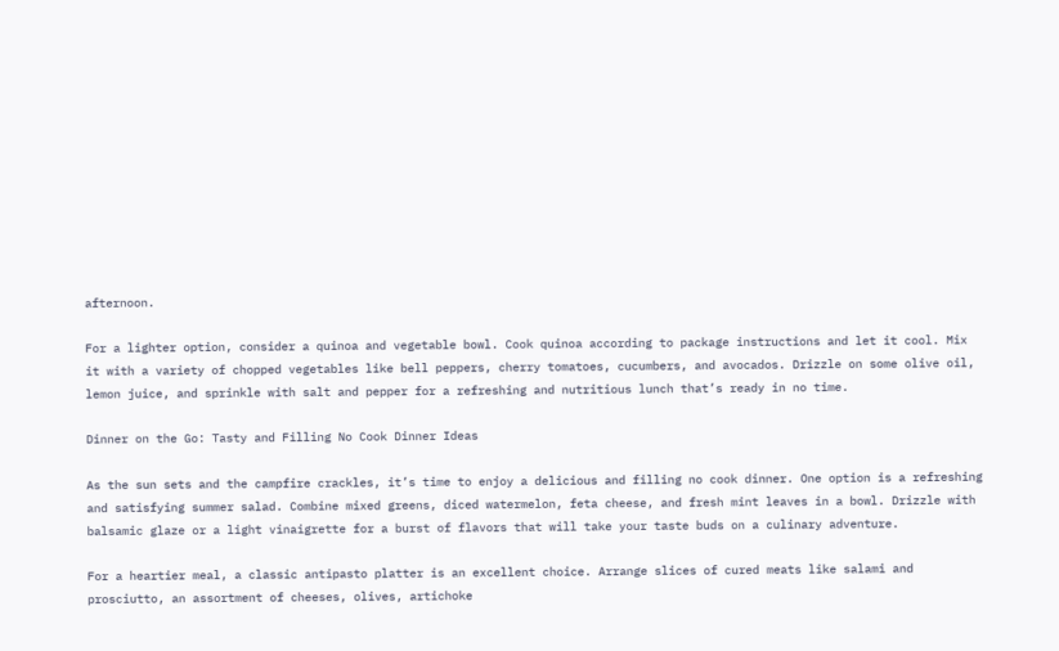afternoon.

For a lighter option, consider a quinoa and vegetable bowl. Cook quinoa according to package instructions and let it cool. Mix it with a variety of chopped vegetables like bell peppers, cherry tomatoes, cucumbers, and avocados. Drizzle on some olive oil, lemon juice, and sprinkle with salt and pepper for a refreshing and nutritious lunch that’s ready in no time.

Dinner on the Go: Tasty and Filling No Cook Dinner Ideas

As the sun sets and the campfire crackles, it’s time to enjoy a delicious and filling no cook dinner. One option is a refreshing and satisfying summer salad. Combine mixed greens, diced watermelon, feta cheese, and fresh mint leaves in a bowl. Drizzle with balsamic glaze or a light vinaigrette for a burst of flavors that will take your taste buds on a culinary adventure.

For a heartier meal, a classic antipasto platter is an excellent choice. Arrange slices of cured meats like salami and prosciutto, an assortment of cheeses, olives, artichoke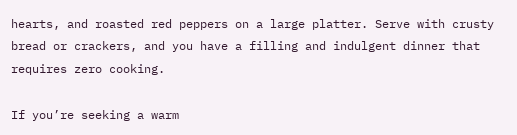hearts, and roasted red peppers on a large platter. Serve with crusty bread or crackers, and you have a filling and indulgent dinner that requires zero cooking.

If you’re seeking a warm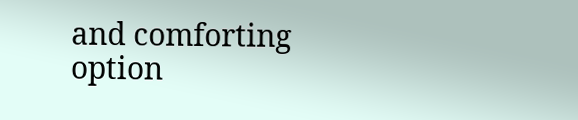and comforting option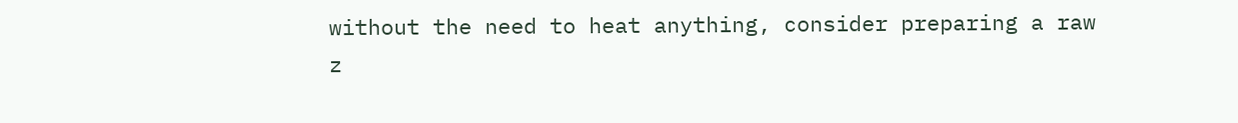without the need to heat anything, consider preparing a raw z